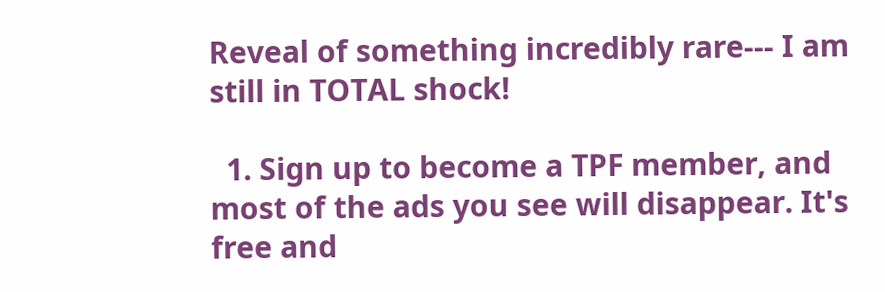Reveal of something incredibly rare--- I am still in TOTAL shock!

  1. Sign up to become a TPF member, and most of the ads you see will disappear. It's free and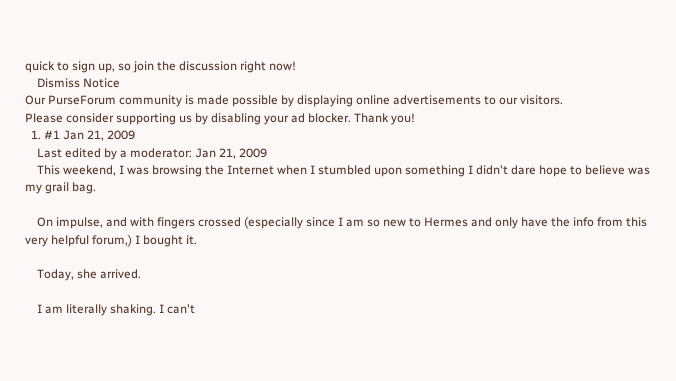quick to sign up, so join the discussion right now!
    Dismiss Notice
Our PurseForum community is made possible by displaying online advertisements to our visitors.
Please consider supporting us by disabling your ad blocker. Thank you!
  1. #1 Jan 21, 2009
    Last edited by a moderator: Jan 21, 2009
    This weekend, I was browsing the Internet when I stumbled upon something I didn't dare hope to believe was my grail bag.

    On impulse, and with fingers crossed (especially since I am so new to Hermes and only have the info from this very helpful forum,) I bought it.

    Today, she arrived.

    I am literally shaking. I can't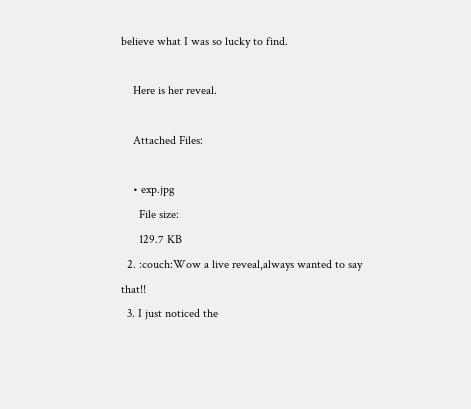believe what I was so lucky to find.

    Here is her reveal.

    Attached Files:

    • exp.jpg
      File size:
      129.7 KB
  2. :couch:Wow a live reveal,always wanted to say that!!
  3. I just noticed the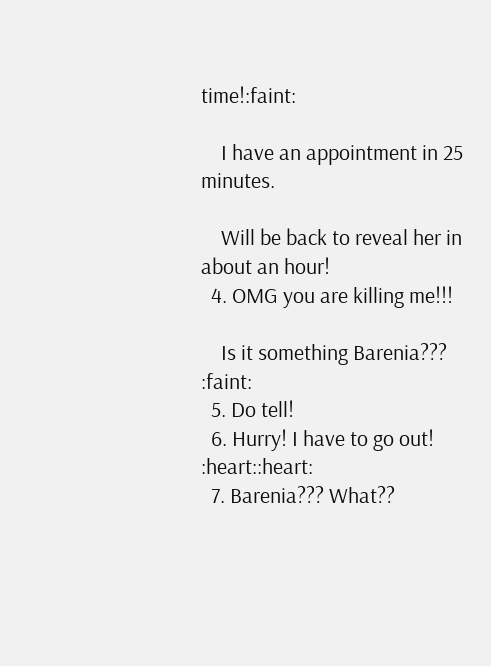time!:faint:

    I have an appointment in 25 minutes.

    Will be back to reveal her in about an hour!
  4. OMG you are killing me!!!

    Is it something Barenia??? :faint:
  5. Do tell!
  6. Hurry! I have to go out! :heart::heart:
  7. Barenia??? What??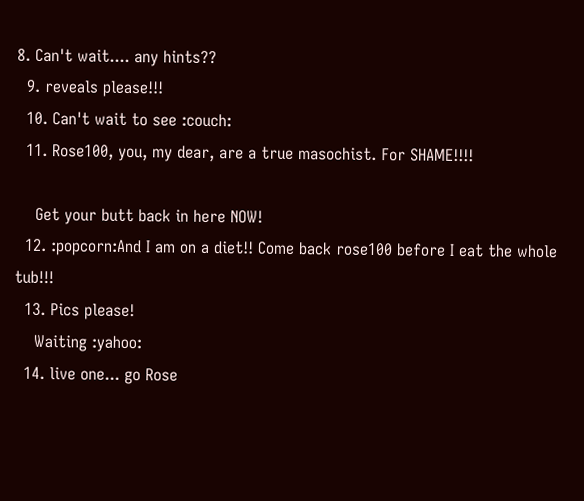8. Can't wait.... any hints??
  9. reveals please!!!
  10. Can't wait to see :couch:
  11. Rose100, you, my dear, are a true masochist. For SHAME!!!!

    Get your butt back in here NOW!
  12. :popcorn:And I am on a diet!! Come back rose100 before I eat the whole tub!!!
  13. Pics please!
    Waiting :yahoo:
  14. live one... go Rose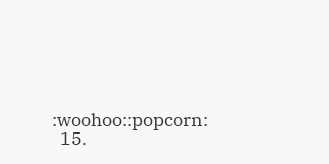:woohoo::popcorn:
  15.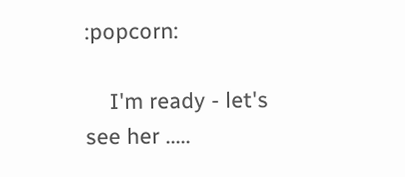:popcorn:

    I'm ready - let's see her .....